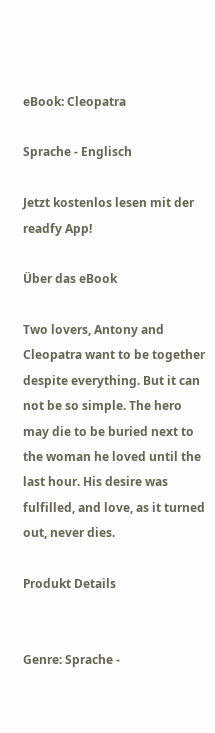eBook: Cleopatra

Sprache - Englisch

Jetzt kostenlos lesen mit der readfy App!

Über das eBook

Two lovers, Antony and Cleopatra want to be together despite everything. But it can not be so simple. The hero may die to be buried next to the woman he loved until the last hour. His desire was fulfilled, and love, as it turned out, never dies.

Produkt Details


Genre: Sprache -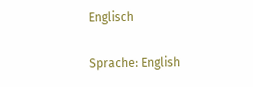Englisch

Sprache: English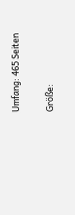Umfang: 465 Seiten

Größe: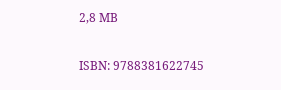2,8 MB

ISBN: 9788381622745